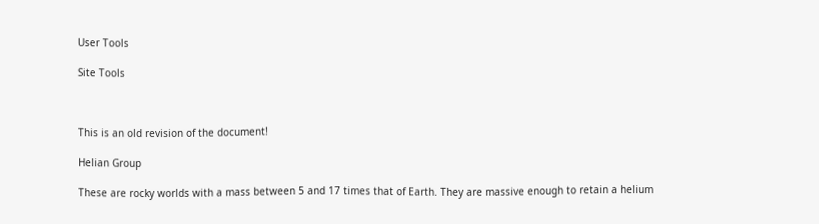User Tools

Site Tools



This is an old revision of the document!

Helian Group

These are rocky worlds with a mass between 5 and 17 times that of Earth. They are massive enough to retain a helium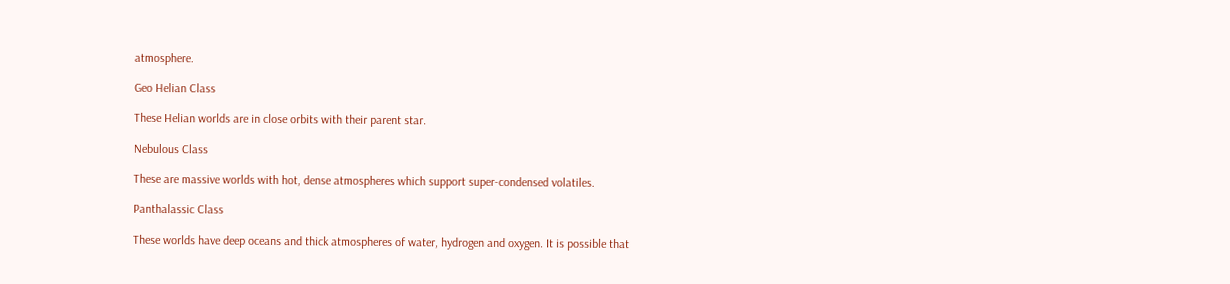atmosphere.

Geo Helian Class

These Helian worlds are in close orbits with their parent star.

Nebulous Class

These are massive worlds with hot, dense atmospheres which support super-condensed volatiles.

Panthalassic Class

These worlds have deep oceans and thick atmospheres of water, hydrogen and oxygen. It is possible that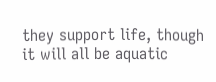they support life, though it will all be aquatic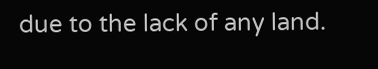due to the lack of any land.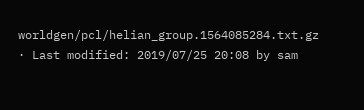worldgen/pcl/helian_group.1564085284.txt.gz · Last modified: 2019/07/25 20:08 by sam